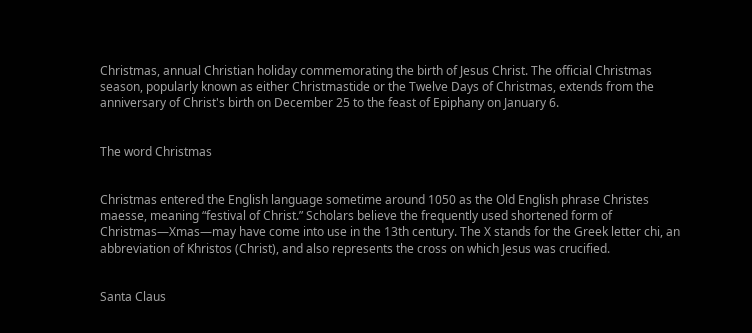Christmas, annual Christian holiday commemorating the birth of Jesus Christ. The official Christmas season, popularly known as either Christmastide or the Twelve Days of Christmas, extends from the anniversary of Christ's birth on December 25 to the feast of Epiphany on January 6.


The word Christmas


Christmas entered the English language sometime around 1050 as the Old English phrase Christes maesse, meaning “festival of Christ.” Scholars believe the frequently used shortened form of Christmas—Xmas—may have come into use in the 13th century. The X stands for the Greek letter chi, an abbreviation of Khristos (Christ), and also represents the cross on which Jesus was crucified.


Santa Claus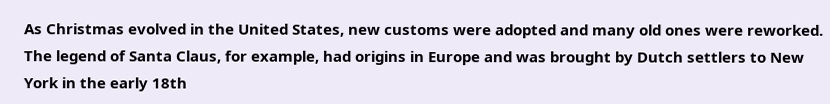As Christmas evolved in the United States, new customs were adopted and many old ones were reworked. The legend of Santa Claus, for example, had origins in Europe and was brought by Dutch settlers to New York in the early 18th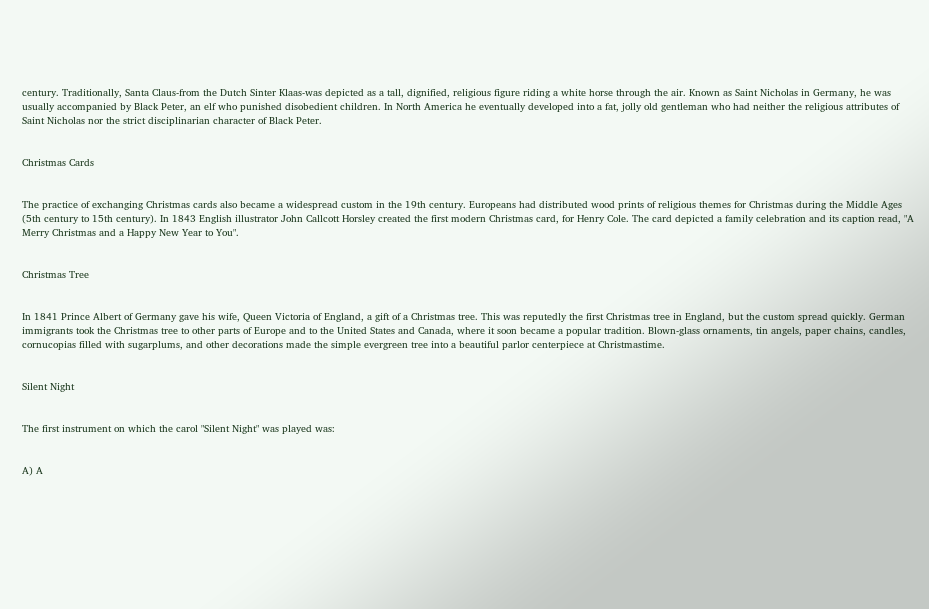century. Traditionally, Santa Claus-from the Dutch Sinter Klaas-was depicted as a tall, dignified, religious figure riding a white horse through the air. Known as Saint Nicholas in Germany, he was usually accompanied by Black Peter, an elf who punished disobedient children. In North America he eventually developed into a fat, jolly old gentleman who had neither the religious attributes of Saint Nicholas nor the strict disciplinarian character of Black Peter.


Christmas Cards


The practice of exchanging Christmas cards also became a widespread custom in the 19th century. Europeans had distributed wood prints of religious themes for Christmas during the Middle Ages (5th century to 15th century). In 1843 English illustrator John Callcott Horsley created the first modern Christmas card, for Henry Cole. The card depicted a family celebration and its caption read, "A Merry Christmas and a Happy New Year to You".


Christmas Tree


In 1841 Prince Albert of Germany gave his wife, Queen Victoria of England, a gift of a Christmas tree. This was reputedly the first Christmas tree in England, but the custom spread quickly. German immigrants took the Christmas tree to other parts of Europe and to the United States and Canada, where it soon became a popular tradition. Blown-glass ornaments, tin angels, paper chains, candles, cornucopias filled with sugarplums, and other decorations made the simple evergreen tree into a beautiful parlor centerpiece at Christmastime.


Silent Night


The first instrument on which the carol "Silent Night" was played was:


A) A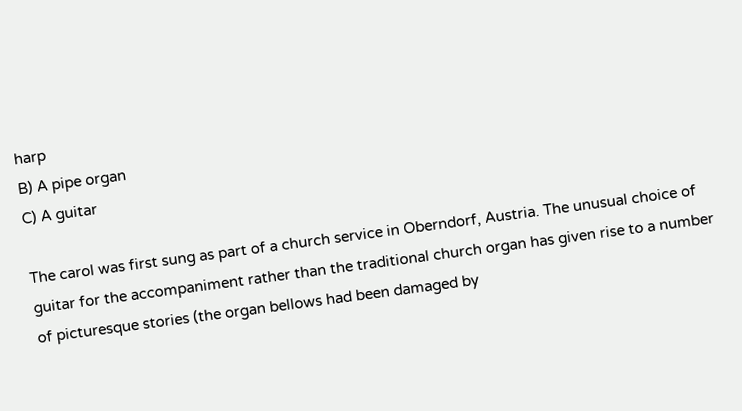harp
B) A pipe organ
C) A guitar

The carol was first sung as part of a church service in Oberndorf, Austria. The unusual choice of guitar for the accompaniment rather than the traditional church organ has given rise to a number of picturesque stories (the organ bellows had been damaged by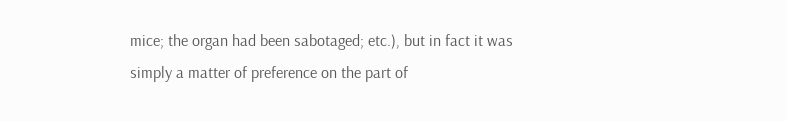mice; the organ had been sabotaged; etc.), but in fact it was simply a matter of preference on the part of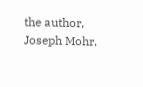the author, Joseph Mohr.